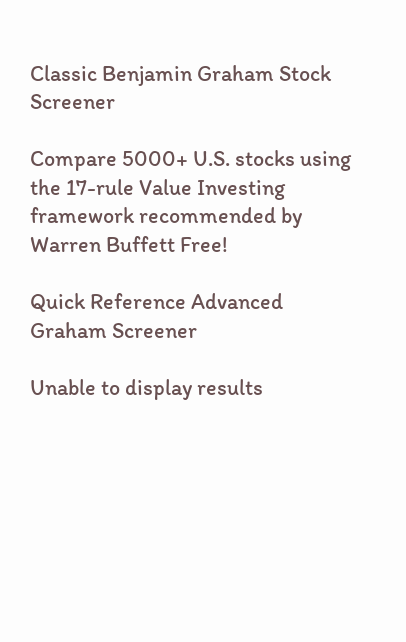Classic Benjamin Graham Stock Screener

Compare 5000+ U.S. stocks using the 17-rule Value Investing framework recommended by Warren Buffett Free!

Quick Reference Advanced Graham Screener

Unable to display results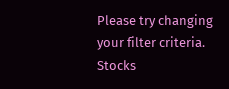Please try changing your filter criteria.
Stocks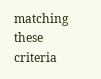matching these criteria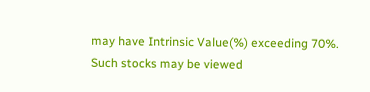may have Intrinsic Value(%) exceeding 70%. Such stocks may be viewed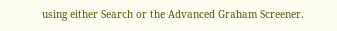using either Search or the Advanced Graham Screener.